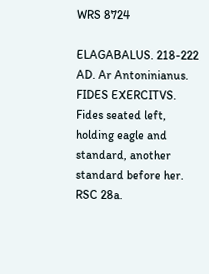WRS 8724

ELAGABALUS. 218-222 AD. Ar Antoninianus. FIDES EXERCITVS. Fides seated left, holding eagle and standard, another standard before her. RSC 28a.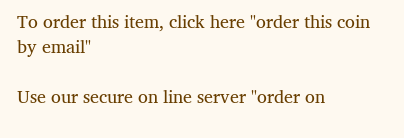To order this item, click here "order this coin by email"

Use our secure on line server "order on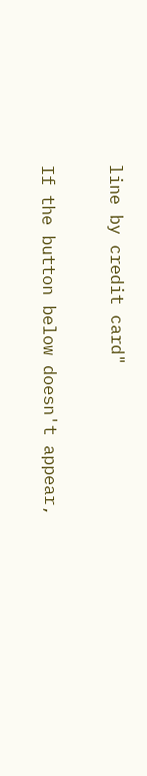line by credit card"

If the button below doesn't appear,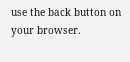use the back button on your browser.